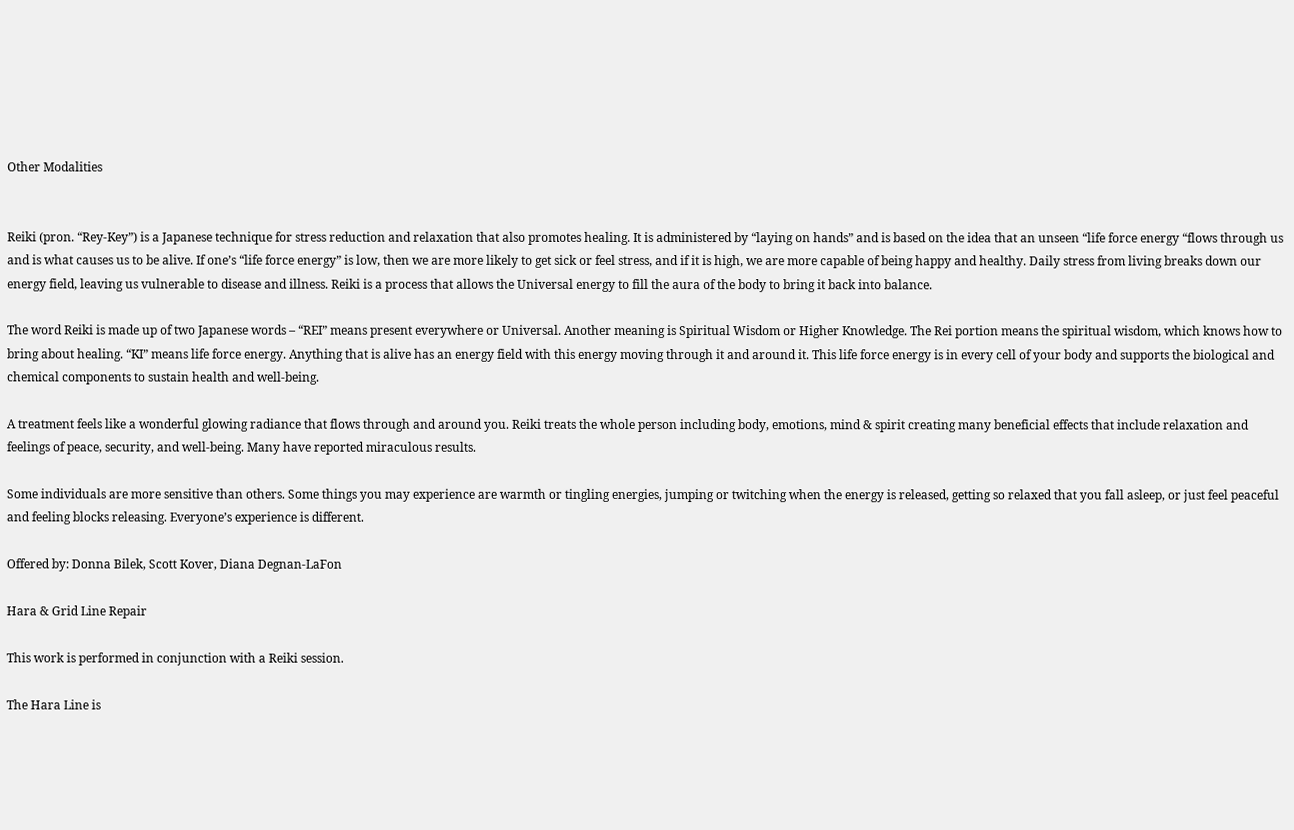Other Modalities


Reiki (pron. “Rey-Key”) is a Japanese technique for stress reduction and relaxation that also promotes healing. It is administered by “laying on hands” and is based on the idea that an unseen “life force energy “flows through us and is what causes us to be alive. If one’s “life force energy” is low, then we are more likely to get sick or feel stress, and if it is high, we are more capable of being happy and healthy. Daily stress from living breaks down our energy field, leaving us vulnerable to disease and illness. Reiki is a process that allows the Universal energy to fill the aura of the body to bring it back into balance.

The word Reiki is made up of two Japanese words – “REI” means present everywhere or Universal. Another meaning is Spiritual Wisdom or Higher Knowledge. The Rei portion means the spiritual wisdom, which knows how to bring about healing. “KI” means life force energy. Anything that is alive has an energy field with this energy moving through it and around it. This life force energy is in every cell of your body and supports the biological and chemical components to sustain health and well-being.

A treatment feels like a wonderful glowing radiance that flows through and around you. Reiki treats the whole person including body, emotions, mind & spirit creating many beneficial effects that include relaxation and feelings of peace, security, and well-being. Many have reported miraculous results.

Some individuals are more sensitive than others. Some things you may experience are warmth or tingling energies, jumping or twitching when the energy is released, getting so relaxed that you fall asleep, or just feel peaceful and feeling blocks releasing. Everyone’s experience is different.

Offered by: Donna Bilek, Scott Kover, Diana Degnan-LaFon

Hara & Grid Line Repair

This work is performed in conjunction with a Reiki session.

The Hara Line is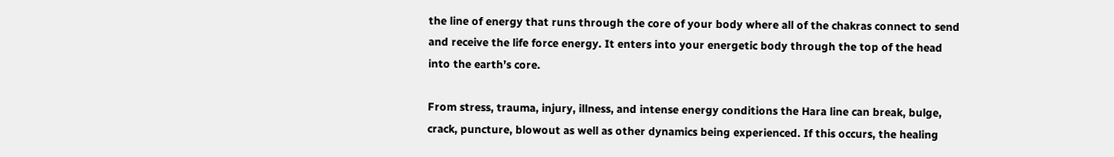the line of energy that runs through the core of your body where all of the chakras connect to send and receive the life force energy. It enters into your energetic body through the top of the head into the earth’s core.

From stress, trauma, injury, illness, and intense energy conditions the Hara line can break, bulge, crack, puncture, blowout as well as other dynamics being experienced. If this occurs, the healing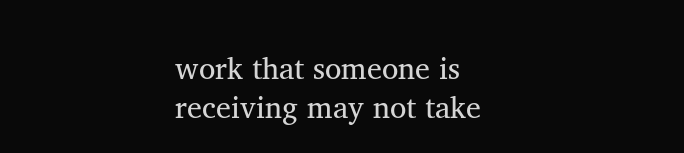work that someone is receiving may not take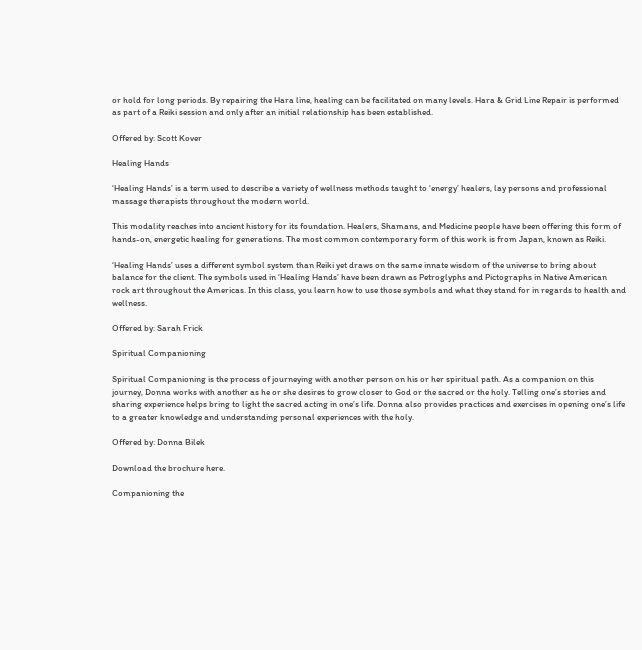or hold for long periods. By repairing the Hara line, healing can be facilitated on many levels. Hara & Grid Line Repair is performed as part of a Reiki session and only after an initial relationship has been established.

Offered by: Scott Kover

Healing Hands

‘Healing Hands’ is a term used to describe a variety of wellness methods taught to ‘energy’ healers, lay persons and professional massage therapists throughout the modern world.

This modality reaches into ancient history for its foundation. Healers, Shamans, and Medicine people have been offering this form of hands-on, energetic healing for generations. The most common contemporary form of this work is from Japan, known as Reiki.

‘Healing Hands’ uses a different symbol system than Reiki yet draws on the same innate wisdom of the universe to bring about balance for the client. The symbols used in ‘Healing Hands’ have been drawn as Petroglyphs and Pictographs in Native American rock art throughout the Americas. In this class, you learn how to use those symbols and what they stand for in regards to health and wellness.

Offered by: Sarah Frick

Spiritual Companioning

Spiritual Companioning is the process of journeying with another person on his or her spiritual path. As a companion on this journey, Donna works with another as he or she desires to grow closer to God or the sacred or the holy. Telling one’s stories and sharing experience helps bring to light the sacred acting in one’s life. Donna also provides practices and exercises in opening one’s life to a greater knowledge and understanding personal experiences with the holy.

Offered by: Donna Bilek

Download the brochure here.

Companioning the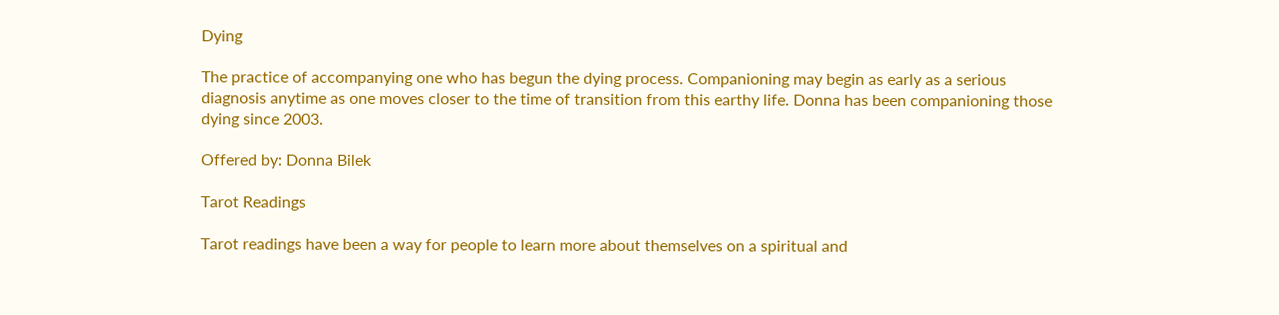Dying

The practice of accompanying one who has begun the dying process. Companioning may begin as early as a serious diagnosis anytime as one moves closer to the time of transition from this earthy life. Donna has been companioning those dying since 2003.

Offered by: Donna Bilek

Tarot Readings

Tarot readings have been a way for people to learn more about themselves on a spiritual and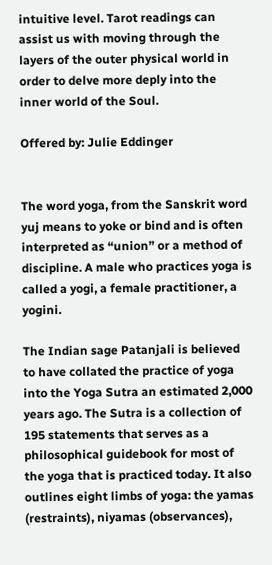intuitive level. Tarot readings can assist us with moving through the layers of the outer physical world in order to delve more deply into the inner world of the Soul.

Offered by: Julie Eddinger


The word yoga, from the Sanskrit word yuj means to yoke or bind and is often interpreted as “union” or a method of discipline. A male who practices yoga is called a yogi, a female practitioner, a yogini.

The Indian sage Patanjali is believed to have collated the practice of yoga into the Yoga Sutra an estimated 2,000 years ago. The Sutra is a collection of 195 statements that serves as a philosophical guidebook for most of the yoga that is practiced today. It also outlines eight limbs of yoga: the yamas (restraints), niyamas (observances),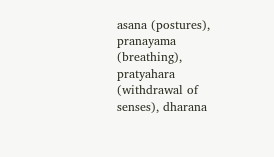asana (postures), pranayama (breathing), pratyahara (withdrawal of senses), dharana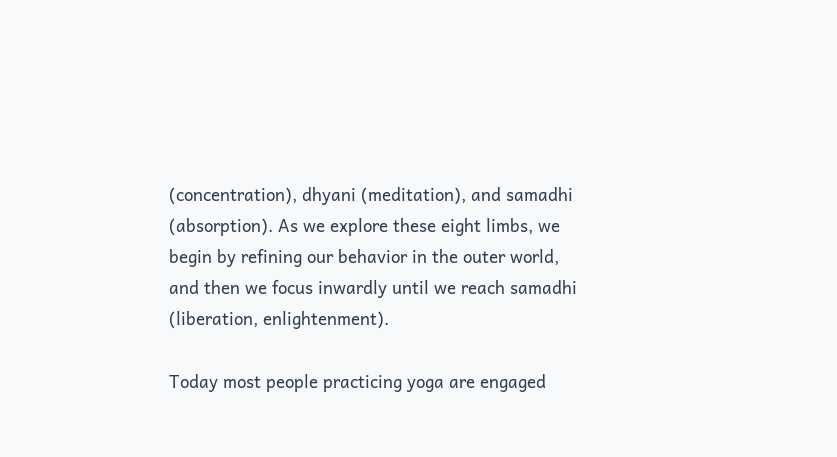(concentration), dhyani (meditation), and samadhi (absorption). As we explore these eight limbs, we begin by refining our behavior in the outer world, and then we focus inwardly until we reach samadhi (liberation, enlightenment).

Today most people practicing yoga are engaged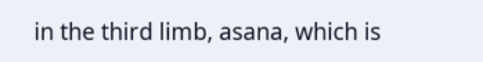in the third limb, asana, which is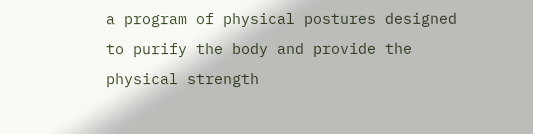a program of physical postures designed to purify the body and provide the physical strength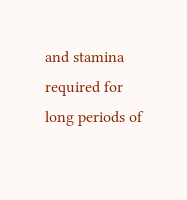and stamina required for long periods of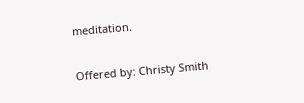meditation.

Offered by: Christy Smith